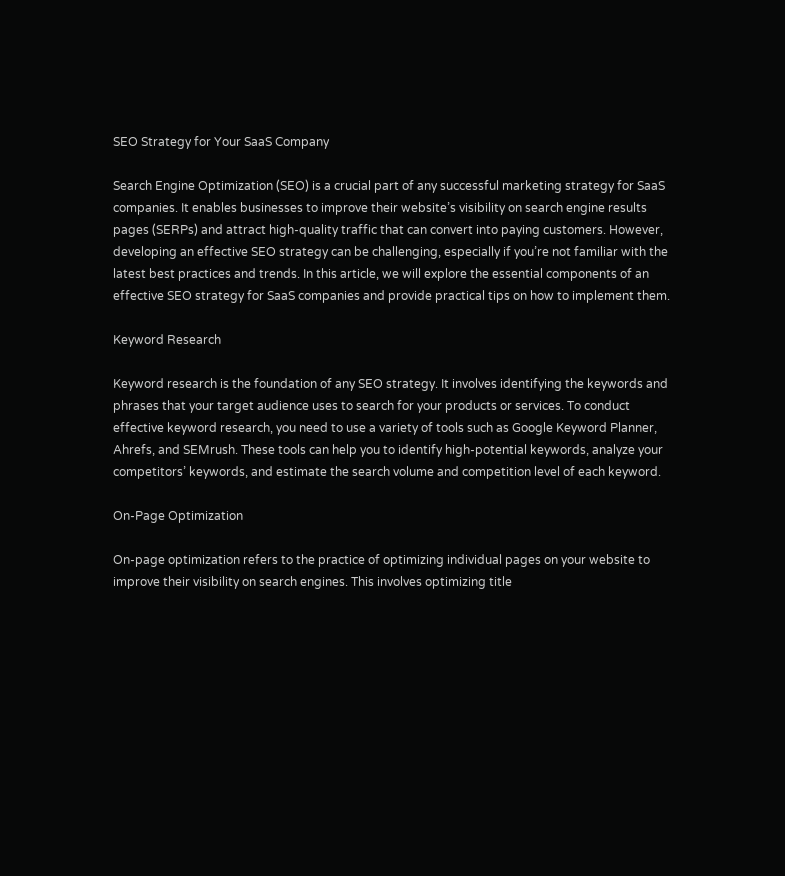SEO Strategy for Your SaaS Company

Search Engine Optimization (SEO) is a crucial part of any successful marketing strategy for SaaS companies. It enables businesses to improve their website’s visibility on search engine results pages (SERPs) and attract high-quality traffic that can convert into paying customers. However, developing an effective SEO strategy can be challenging, especially if you’re not familiar with the latest best practices and trends. In this article, we will explore the essential components of an effective SEO strategy for SaaS companies and provide practical tips on how to implement them.

Keyword Research

Keyword research is the foundation of any SEO strategy. It involves identifying the keywords and phrases that your target audience uses to search for your products or services. To conduct effective keyword research, you need to use a variety of tools such as Google Keyword Planner, Ahrefs, and SEMrush. These tools can help you to identify high-potential keywords, analyze your competitors’ keywords, and estimate the search volume and competition level of each keyword.

On-Page Optimization

On-page optimization refers to the practice of optimizing individual pages on your website to improve their visibility on search engines. This involves optimizing title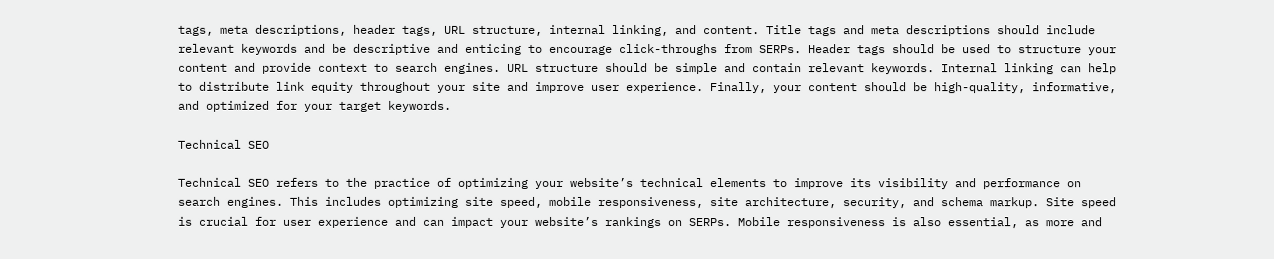tags, meta descriptions, header tags, URL structure, internal linking, and content. Title tags and meta descriptions should include relevant keywords and be descriptive and enticing to encourage click-throughs from SERPs. Header tags should be used to structure your content and provide context to search engines. URL structure should be simple and contain relevant keywords. Internal linking can help to distribute link equity throughout your site and improve user experience. Finally, your content should be high-quality, informative, and optimized for your target keywords.

Technical SEO

Technical SEO refers to the practice of optimizing your website’s technical elements to improve its visibility and performance on search engines. This includes optimizing site speed, mobile responsiveness, site architecture, security, and schema markup. Site speed is crucial for user experience and can impact your website’s rankings on SERPs. Mobile responsiveness is also essential, as more and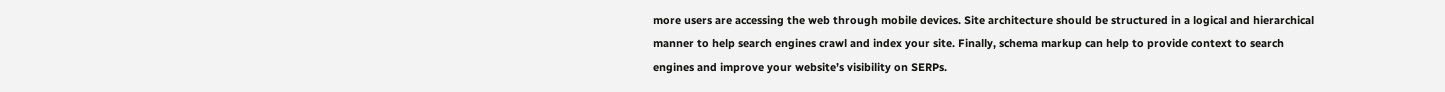more users are accessing the web through mobile devices. Site architecture should be structured in a logical and hierarchical manner to help search engines crawl and index your site. Finally, schema markup can help to provide context to search engines and improve your website’s visibility on SERPs.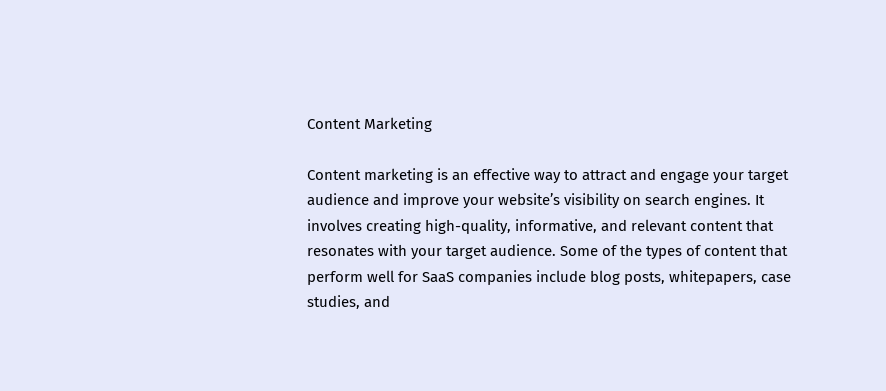Content Marketing

Content marketing is an effective way to attract and engage your target audience and improve your website’s visibility on search engines. It involves creating high-quality, informative, and relevant content that resonates with your target audience. Some of the types of content that perform well for SaaS companies include blog posts, whitepapers, case studies, and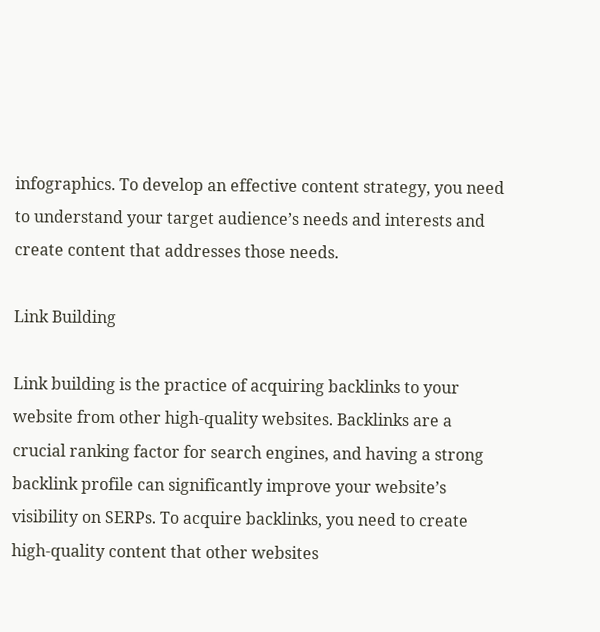infographics. To develop an effective content strategy, you need to understand your target audience’s needs and interests and create content that addresses those needs.

Link Building

Link building is the practice of acquiring backlinks to your website from other high-quality websites. Backlinks are a crucial ranking factor for search engines, and having a strong backlink profile can significantly improve your website’s visibility on SERPs. To acquire backlinks, you need to create high-quality content that other websites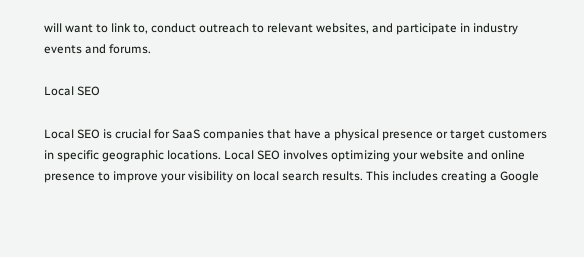will want to link to, conduct outreach to relevant websites, and participate in industry events and forums.

Local SEO

Local SEO is crucial for SaaS companies that have a physical presence or target customers in specific geographic locations. Local SEO involves optimizing your website and online presence to improve your visibility on local search results. This includes creating a Google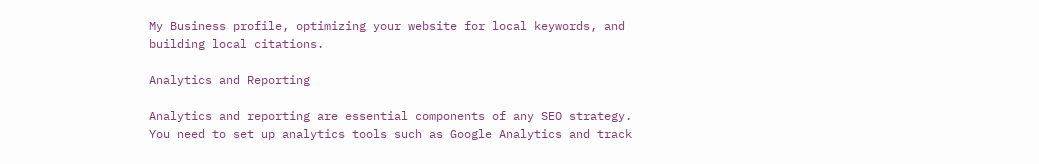My Business profile, optimizing your website for local keywords, and building local citations.

Analytics and Reporting

Analytics and reporting are essential components of any SEO strategy. You need to set up analytics tools such as Google Analytics and track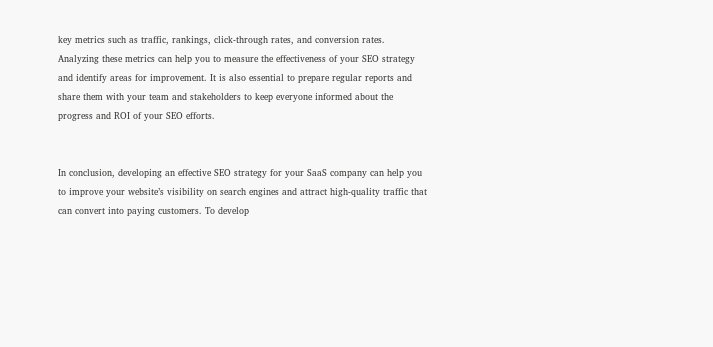key metrics such as traffic, rankings, click-through rates, and conversion rates. Analyzing these metrics can help you to measure the effectiveness of your SEO strategy and identify areas for improvement. It is also essential to prepare regular reports and share them with your team and stakeholders to keep everyone informed about the progress and ROI of your SEO efforts.


In conclusion, developing an effective SEO strategy for your SaaS company can help you to improve your website’s visibility on search engines and attract high-quality traffic that can convert into paying customers. To develop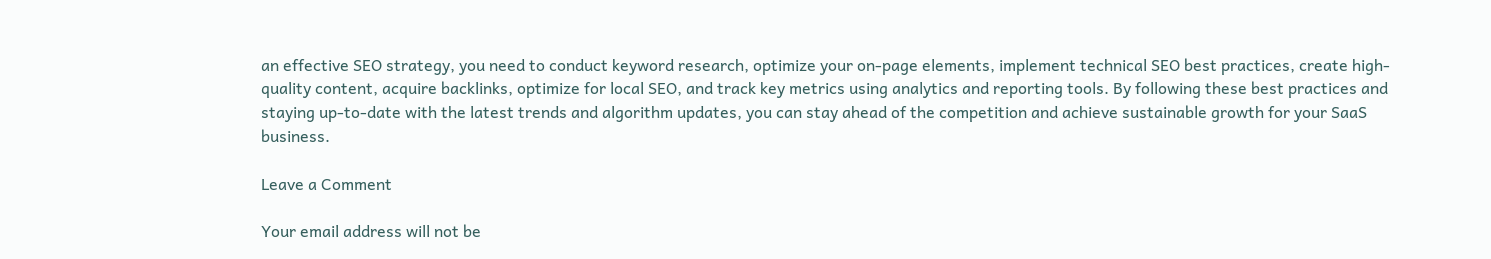an effective SEO strategy, you need to conduct keyword research, optimize your on-page elements, implement technical SEO best practices, create high-quality content, acquire backlinks, optimize for local SEO, and track key metrics using analytics and reporting tools. By following these best practices and staying up-to-date with the latest trends and algorithm updates, you can stay ahead of the competition and achieve sustainable growth for your SaaS business.

Leave a Comment

Your email address will not be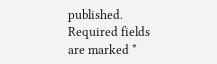published. Required fields are marked *